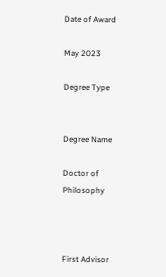Date of Award

May 2023

Degree Type


Degree Name

Doctor of Philosophy



First Advisor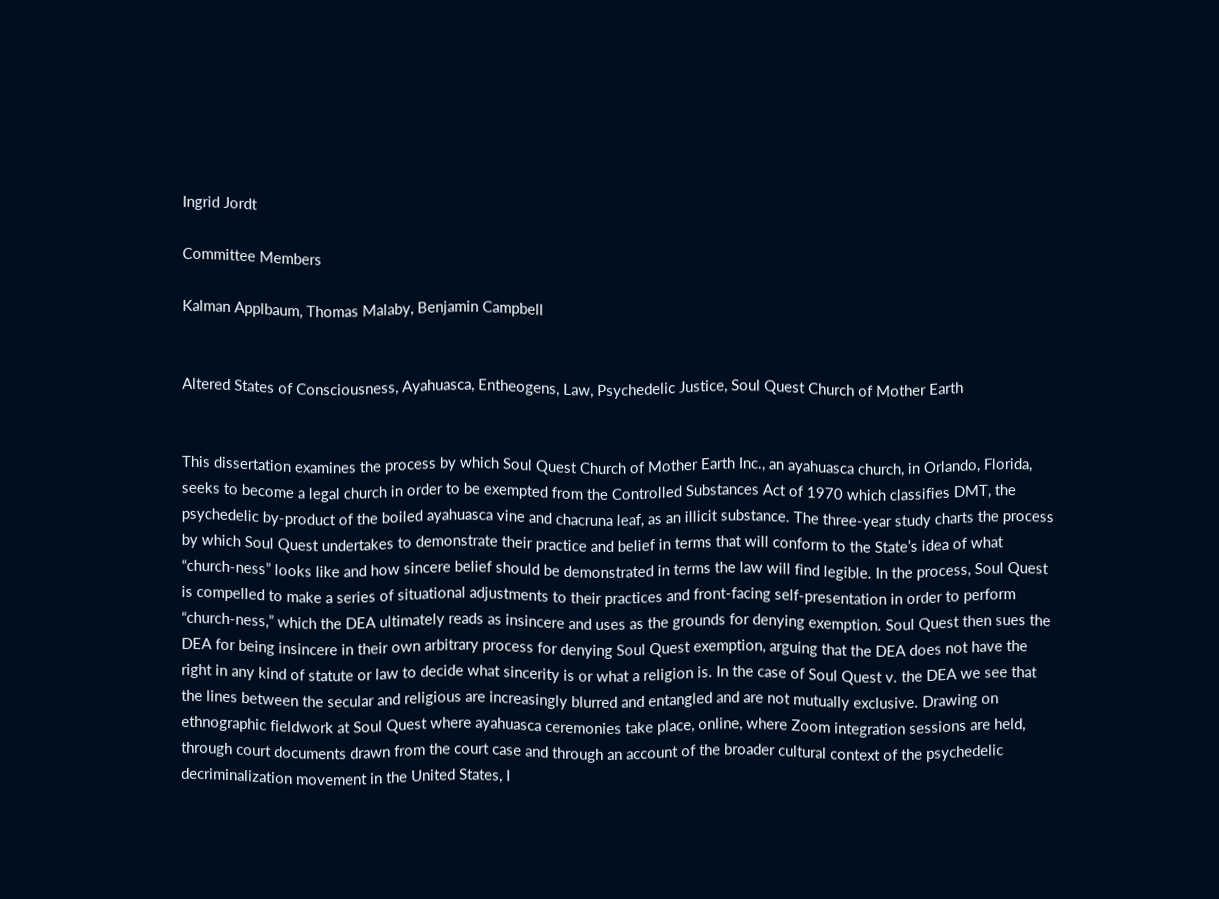Ingrid Jordt

Committee Members

Kalman Applbaum, Thomas Malaby, Benjamin Campbell


Altered States of Consciousness, Ayahuasca, Entheogens, Law, Psychedelic Justice, Soul Quest Church of Mother Earth


This dissertation examines the process by which Soul Quest Church of Mother Earth Inc., an ayahuasca church, in Orlando, Florida, seeks to become a legal church in order to be exempted from the Controlled Substances Act of 1970 which classifies DMT, the psychedelic by-product of the boiled ayahuasca vine and chacruna leaf, as an illicit substance. The three-year study charts the process by which Soul Quest undertakes to demonstrate their practice and belief in terms that will conform to the State’s idea of what “church-ness” looks like and how sincere belief should be demonstrated in terms the law will find legible. In the process, Soul Quest is compelled to make a series of situational adjustments to their practices and front-facing self-presentation in order to perform “church-ness,” which the DEA ultimately reads as insincere and uses as the grounds for denying exemption. Soul Quest then sues the DEA for being insincere in their own arbitrary process for denying Soul Quest exemption, arguing that the DEA does not have the right in any kind of statute or law to decide what sincerity is or what a religion is. In the case of Soul Quest v. the DEA we see that the lines between the secular and religious are increasingly blurred and entangled and are not mutually exclusive. Drawing on ethnographic fieldwork at Soul Quest where ayahuasca ceremonies take place, online, where Zoom integration sessions are held, through court documents drawn from the court case and through an account of the broader cultural context of the psychedelic decriminalization movement in the United States, I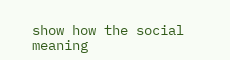show how the social meaning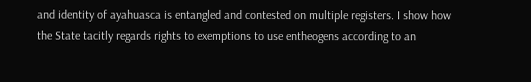and identity of ayahuasca is entangled and contested on multiple registers. I show how the State tacitly regards rights to exemptions to use entheogens according to an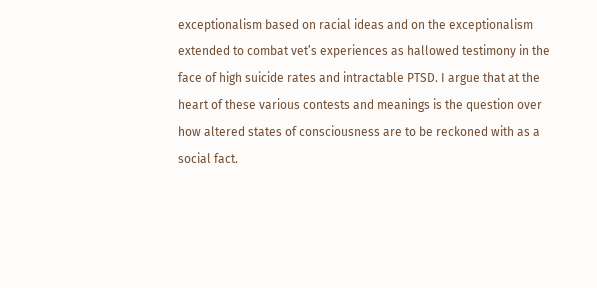exceptionalism based on racial ideas and on the exceptionalism extended to combat vet’s experiences as hallowed testimony in the face of high suicide rates and intractable PTSD. I argue that at the heart of these various contests and meanings is the question over how altered states of consciousness are to be reckoned with as a social fact.